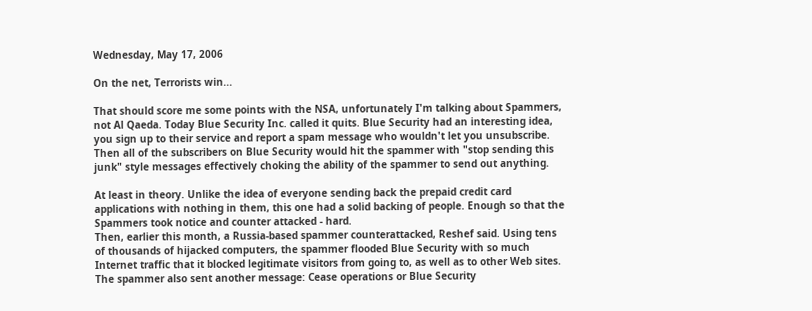Wednesday, May 17, 2006

On the net, Terrorists win...

That should score me some points with the NSA, unfortunately I'm talking about Spammers, not Al Qaeda. Today Blue Security Inc. called it quits. Blue Security had an interesting idea, you sign up to their service and report a spam message who wouldn't let you unsubscribe. Then all of the subscribers on Blue Security would hit the spammer with "stop sending this junk" style messages effectively choking the ability of the spammer to send out anything.

At least in theory. Unlike the idea of everyone sending back the prepaid credit card applications with nothing in them, this one had a solid backing of people. Enough so that the Spammers took notice and counter attacked - hard.
Then, earlier this month, a Russia-based spammer counterattacked, Reshef said. Using tens of thousands of hijacked computers, the spammer flooded Blue Security with so much Internet traffic that it blocked legitimate visitors from going to, as well as to other Web sites. The spammer also sent another message: Cease operations or Blue Security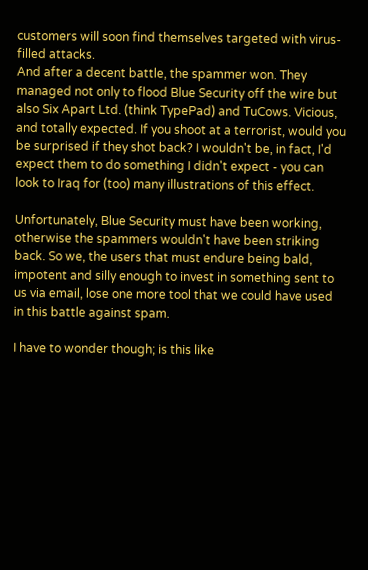customers will soon find themselves targeted with virus-filled attacks.
And after a decent battle, the spammer won. They managed not only to flood Blue Security off the wire but also Six Apart Ltd. (think TypePad) and TuCows. Vicious, and totally expected. If you shoot at a terrorist, would you be surprised if they shot back? I wouldn't be, in fact, I'd expect them to do something I didn't expect - you can look to Iraq for (too) many illustrations of this effect.

Unfortunately, Blue Security must have been working, otherwise the spammers wouldn't have been striking back. So we, the users that must endure being bald, impotent and silly enough to invest in something sent to us via email, lose one more tool that we could have used in this battle against spam.

I have to wonder though; is this like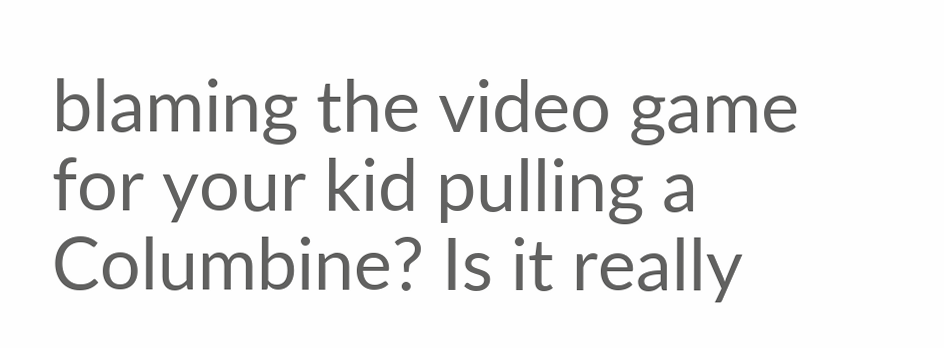blaming the video game for your kid pulling a Columbine? Is it really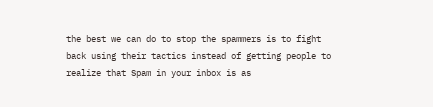the best we can do to stop the spammers is to fight back using their tactics instead of getting people to realize that Spam in your inbox is as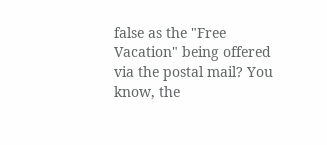false as the "Free Vacation" being offered via the postal mail? You know, the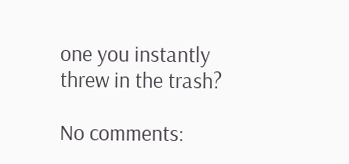one you instantly threw in the trash?

No comments: